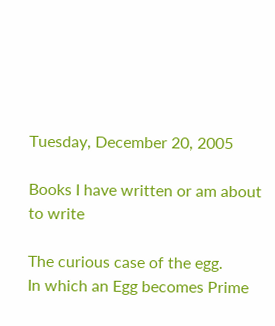Tuesday, December 20, 2005

Books I have written or am about to write

The curious case of the egg.
In which an Egg becomes Prime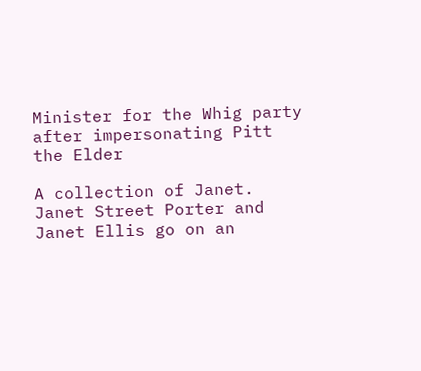Minister for the Whig party
after impersonating Pitt the Elder

A collection of Janet.
Janet Street Porter and Janet Ellis go on an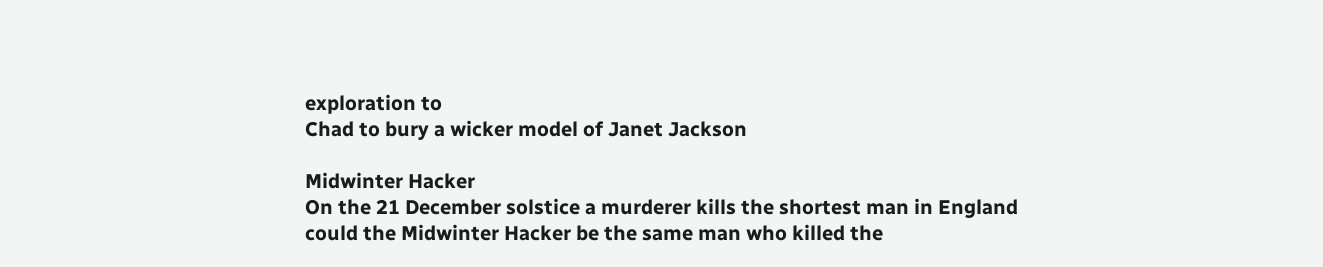exploration to
Chad to bury a wicker model of Janet Jackson

Midwinter Hacker
On the 21 December solstice a murderer kills the shortest man in England
could the Midwinter Hacker be the same man who killed the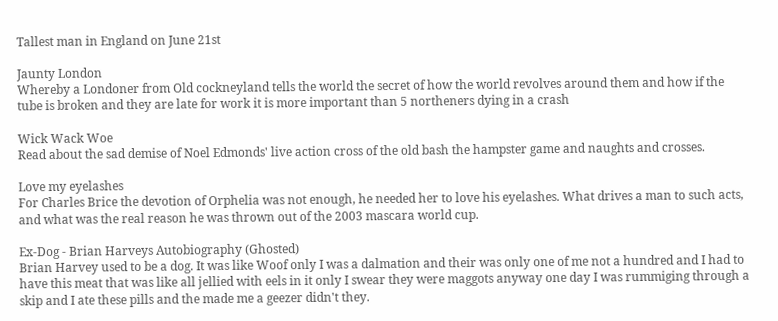Tallest man in England on June 21st

Jaunty London
Whereby a Londoner from Old cockneyland tells the world the secret of how the world revolves around them and how if the tube is broken and they are late for work it is more important than 5 northeners dying in a crash

Wick Wack Woe
Read about the sad demise of Noel Edmonds' live action cross of the old bash the hampster game and naughts and crosses.

Love my eyelashes
For Charles Brice the devotion of Orphelia was not enough, he needed her to love his eyelashes. What drives a man to such acts, and what was the real reason he was thrown out of the 2003 mascara world cup.

Ex-Dog - Brian Harveys Autobiography (Ghosted)
Brian Harvey used to be a dog. It was like Woof only I was a dalmation and their was only one of me not a hundred and I had to have this meat that was like all jellied with eels in it only I swear they were maggots anyway one day I was rummiging through a skip and I ate these pills and the made me a geezer didn't they.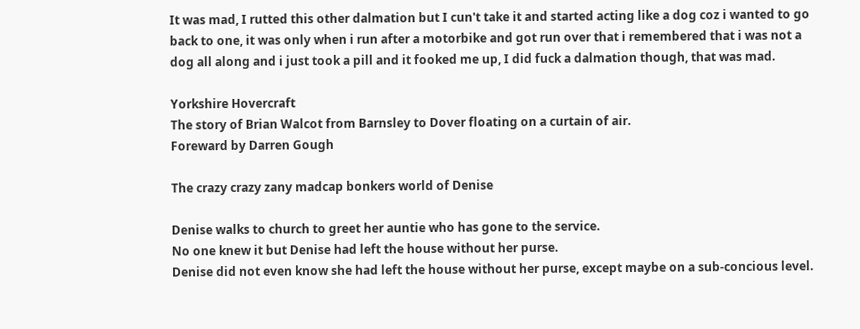It was mad, I rutted this other dalmation but I cun't take it and started acting like a dog coz i wanted to go back to one, it was only when i run after a motorbike and got run over that i remembered that i was not a dog all along and i just took a pill and it fooked me up, I did fuck a dalmation though, that was mad.

Yorkshire Hovercraft
The story of Brian Walcot from Barnsley to Dover floating on a curtain of air.
Foreward by Darren Gough

The crazy crazy zany madcap bonkers world of Denise

Denise walks to church to greet her auntie who has gone to the service.
No one knew it but Denise had left the house without her purse.
Denise did not even know she had left the house without her purse, except maybe on a sub-concious level.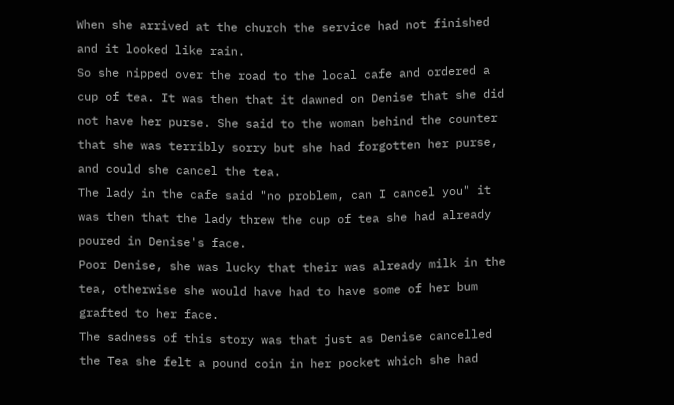When she arrived at the church the service had not finished and it looked like rain.
So she nipped over the road to the local cafe and ordered a cup of tea. It was then that it dawned on Denise that she did not have her purse. She said to the woman behind the counter that she was terribly sorry but she had forgotten her purse, and could she cancel the tea.
The lady in the cafe said "no problem, can I cancel you" it was then that the lady threw the cup of tea she had already poured in Denise's face.
Poor Denise, she was lucky that their was already milk in the tea, otherwise she would have had to have some of her bum grafted to her face.
The sadness of this story was that just as Denise cancelled the Tea she felt a pound coin in her pocket which she had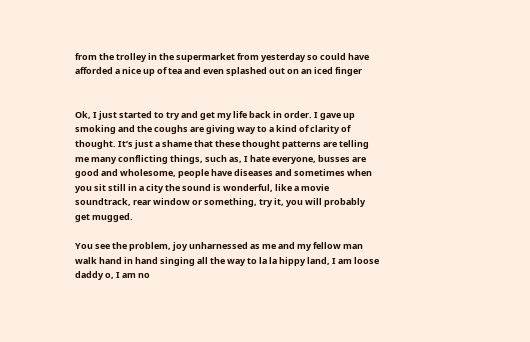from the trolley in the supermarket from yesterday so could have afforded a nice up of tea and even splashed out on an iced finger


Ok, I just started to try and get my life back in order. I gave up smoking and the coughs are giving way to a kind of clarity of thought. It’s just a shame that these thought patterns are telling me many conflicting things, such as, I hate everyone, busses are good and wholesome, people have diseases and sometimes when you sit still in a city the sound is wonderful, like a movie soundtrack, rear window or something, try it, you will probably get mugged.

You see the problem, joy unharnessed as me and my fellow man walk hand in hand singing all the way to la la hippy land, I am loose daddy o, I am no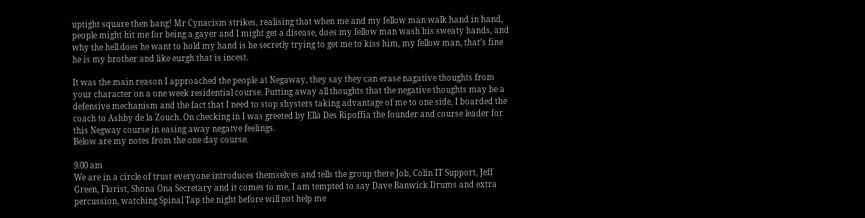uptight square then bang! Mr Cynacism strikes, realising that when me and my fellow man walk hand in hand, people might hit me for being a gayer and I might get a disease, does my fellow man wash his sweaty hands, and why the hell does he want to hold my hand is he secretly trying to get me to kiss him, my fellow man, that’s fine he is my brother and like eurgh that is incest.

It was the main reason I approached the people at Negaway, they say they can erase nagative thoughts from your character on a one week residential course. Putting away all thoughts that the negative thoughts may be a defensive mechanism and the fact that I need to stop shysters taking advantage of me to one side, I boarded the coach to Ashby de la Zouch. On checking in I was greeted by Ella Des Ripoffia the founder and course leader for this Negway course in easing away negatve feelings.
Below are my notes from the one day course.

9.00 am
We are in a circle of trust everyone introduces themselves and tells the group there Job, Colin IT Support, Jeff Green, Florist, Shona Ona Secretary and it comes to me, I am tempted to say Dave Banwick Drums and extra percussion, watching Spinal Tap the night before will not help me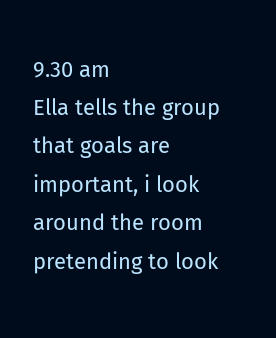9.30 am
Ella tells the group that goals are important, i look around the room pretending to look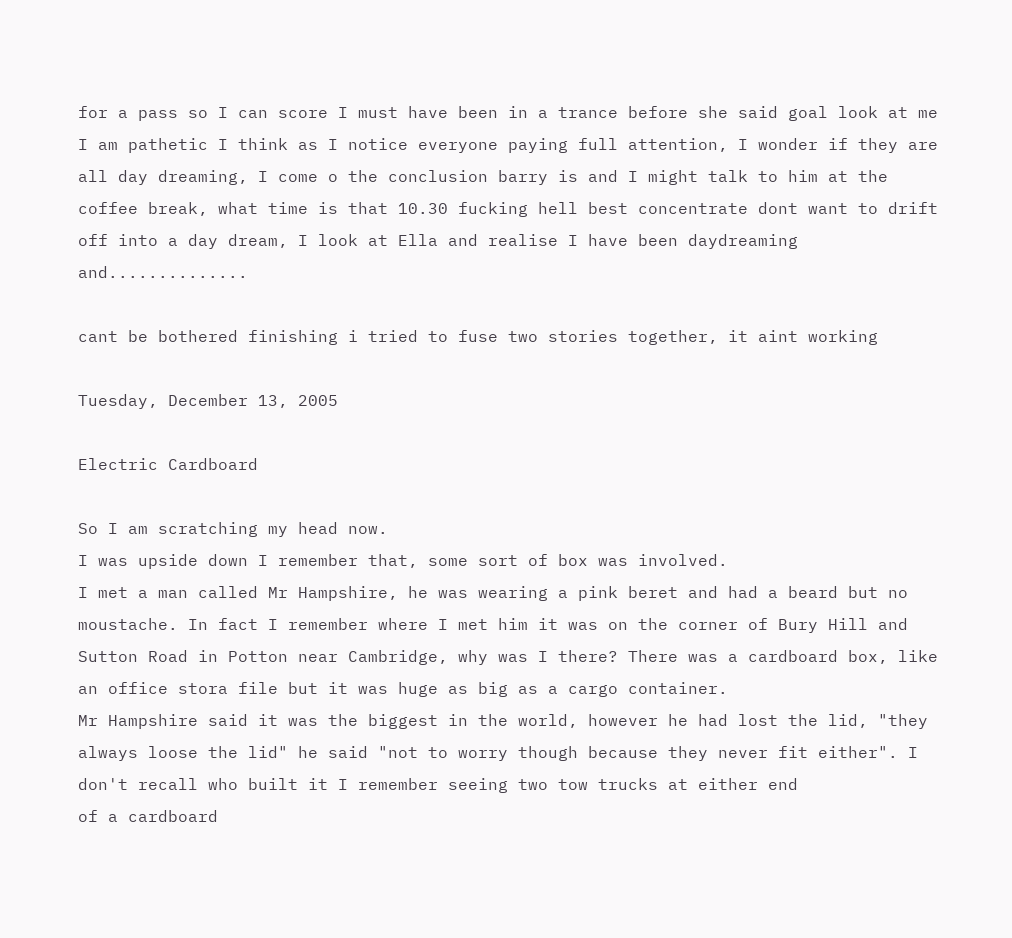for a pass so I can score I must have been in a trance before she said goal look at me I am pathetic I think as I notice everyone paying full attention, I wonder if they are all day dreaming, I come o the conclusion barry is and I might talk to him at the coffee break, what time is that 10.30 fucking hell best concentrate dont want to drift off into a day dream, I look at Ella and realise I have been daydreaming and..............

cant be bothered finishing i tried to fuse two stories together, it aint working

Tuesday, December 13, 2005

Electric Cardboard

So I am scratching my head now.
I was upside down I remember that, some sort of box was involved.
I met a man called Mr Hampshire, he was wearing a pink beret and had a beard but no moustache. In fact I remember where I met him it was on the corner of Bury Hill and Sutton Road in Potton near Cambridge, why was I there? There was a cardboard box, like an office stora file but it was huge as big as a cargo container.
Mr Hampshire said it was the biggest in the world, however he had lost the lid, "they always loose the lid" he said "not to worry though because they never fit either". I don't recall who built it I remember seeing two tow trucks at either end
of a cardboard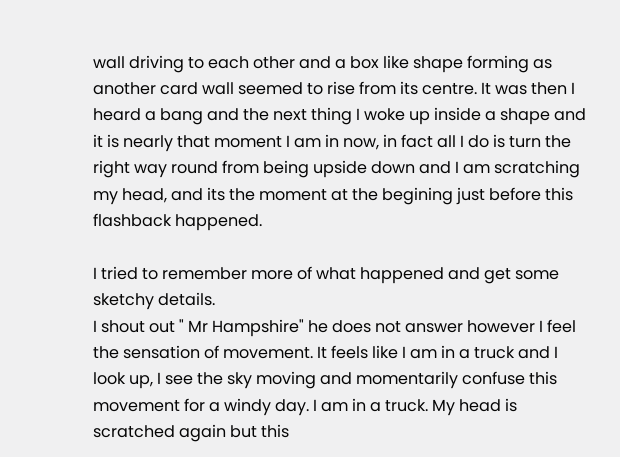wall driving to each other and a box like shape forming as another card wall seemed to rise from its centre. It was then I heard a bang and the next thing I woke up inside a shape and it is nearly that moment I am in now, in fact all I do is turn the right way round from being upside down and I am scratching my head, and its the moment at the begining just before this flashback happened.

I tried to remember more of what happened and get some sketchy details.
I shout out " Mr Hampshire" he does not answer however I feel the sensation of movement. It feels like I am in a truck and I look up, I see the sky moving and momentarily confuse this movement for a windy day. I am in a truck. My head is scratched again but this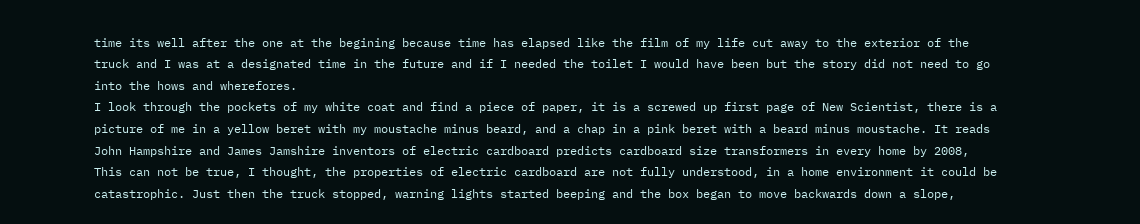time its well after the one at the begining because time has elapsed like the film of my life cut away to the exterior of the truck and I was at a designated time in the future and if I needed the toilet I would have been but the story did not need to go into the hows and wherefores.
I look through the pockets of my white coat and find a piece of paper, it is a screwed up first page of New Scientist, there is a picture of me in a yellow beret with my moustache minus beard, and a chap in a pink beret with a beard minus moustache. It reads
John Hampshire and James Jamshire inventors of electric cardboard predicts cardboard size transformers in every home by 2008,
This can not be true, I thought, the properties of electric cardboard are not fully understood, in a home environment it could be catastrophic. Just then the truck stopped, warning lights started beeping and the box began to move backwards down a slope,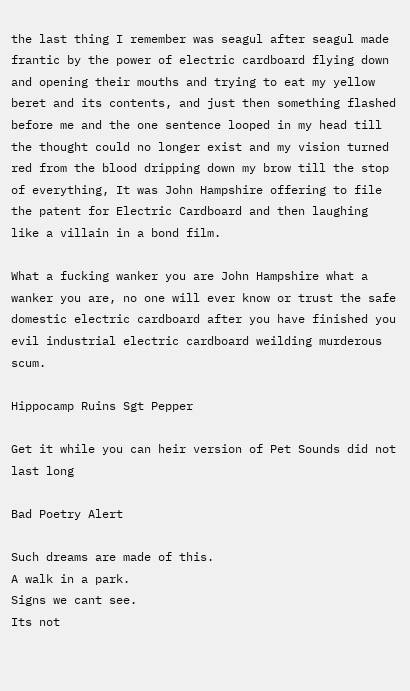the last thing I remember was seagul after seagul made frantic by the power of electric cardboard flying down and opening their mouths and trying to eat my yellow beret and its contents, and just then something flashed before me and the one sentence looped in my head till the thought could no longer exist and my vision turned red from the blood dripping down my brow till the stop of everything, It was John Hampshire offering to file the patent for Electric Cardboard and then laughing like a villain in a bond film.

What a fucking wanker you are John Hampshire what a wanker you are, no one will ever know or trust the safe domestic electric cardboard after you have finished you evil industrial electric cardboard weilding murderous scum.

Hippocamp Ruins Sgt Pepper

Get it while you can heir version of Pet Sounds did not last long

Bad Poetry Alert

Such dreams are made of this.
A walk in a park.
Signs we cant see.
Its not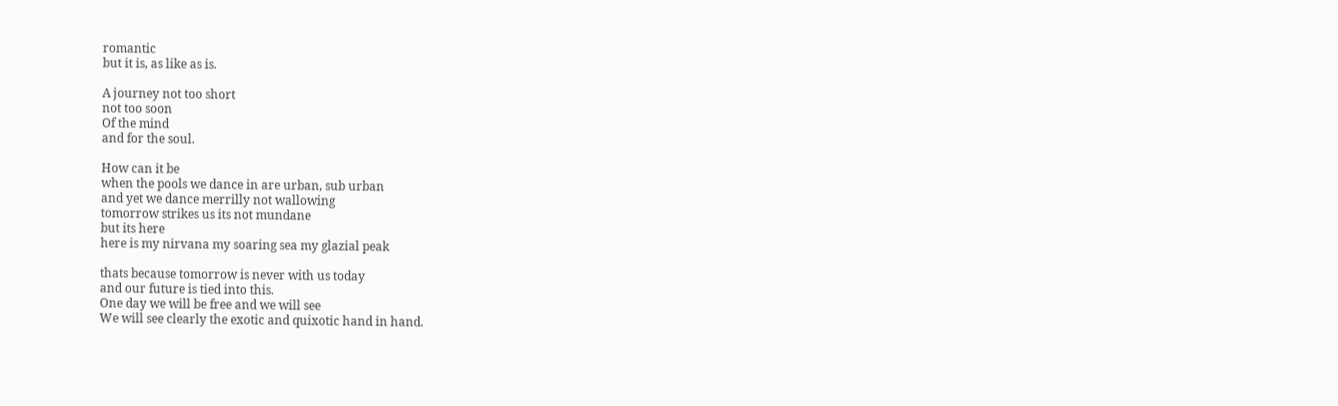romantic
but it is, as like as is.

A journey not too short
not too soon
Of the mind
and for the soul.

How can it be
when the pools we dance in are urban, sub urban
and yet we dance merrilly not wallowing
tomorrow strikes us its not mundane
but its here
here is my nirvana my soaring sea my glazial peak

thats because tomorrow is never with us today
and our future is tied into this.
One day we will be free and we will see
We will see clearly the exotic and quixotic hand in hand.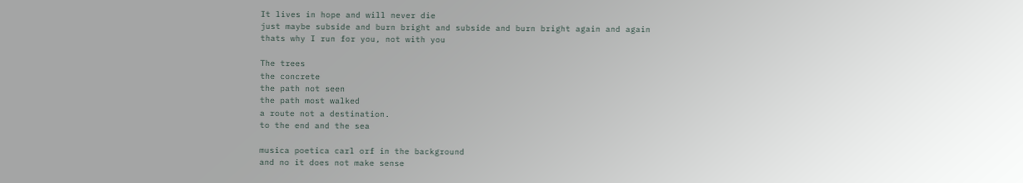It lives in hope and will never die
just maybe subside and burn bright and subside and burn bright again and again
thats why I run for you, not with you

The trees
the concrete
the path not seen
the path most walked
a route not a destination.
to the end and the sea

musica poetica carl orf in the background
and no it does not make sense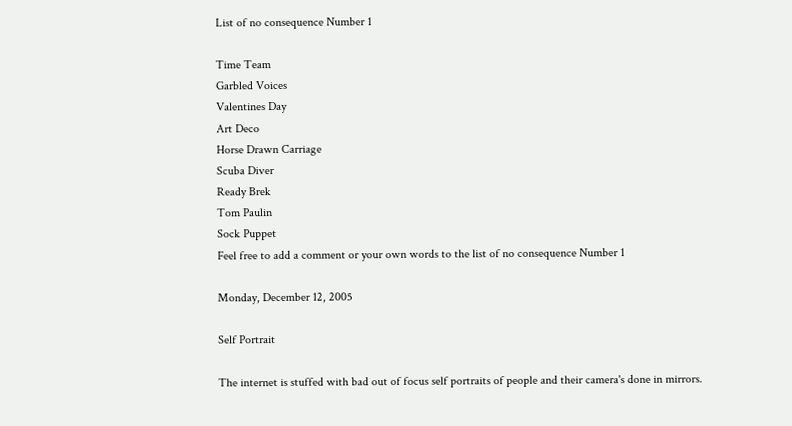List of no consequence Number 1

Time Team
Garbled Voices
Valentines Day
Art Deco
Horse Drawn Carriage
Scuba Diver
Ready Brek
Tom Paulin
Sock Puppet
Feel free to add a comment or your own words to the list of no consequence Number 1

Monday, December 12, 2005

Self Portrait

The internet is stuffed with bad out of focus self portraits of people and their camera's done in mirrors.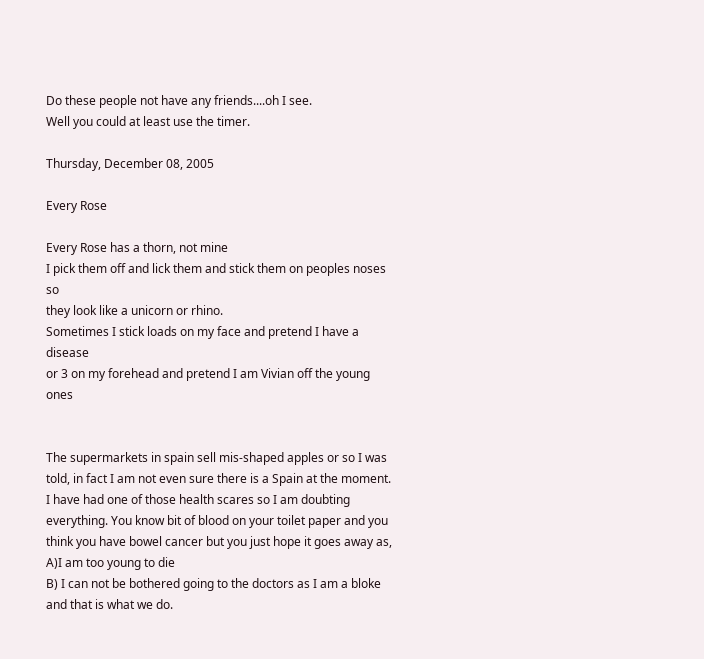Do these people not have any friends....oh I see.
Well you could at least use the timer.

Thursday, December 08, 2005

Every Rose

Every Rose has a thorn, not mine
I pick them off and lick them and stick them on peoples noses so
they look like a unicorn or rhino.
Sometimes I stick loads on my face and pretend I have a disease
or 3 on my forehead and pretend I am Vivian off the young ones


The supermarkets in spain sell mis-shaped apples or so I was told, in fact I am not even sure there is a Spain at the moment.
I have had one of those health scares so I am doubting everything. You know bit of blood on your toilet paper and you think you have bowel cancer but you just hope it goes away as,
A)I am too young to die
B) I can not be bothered going to the doctors as I am a bloke and that is what we do.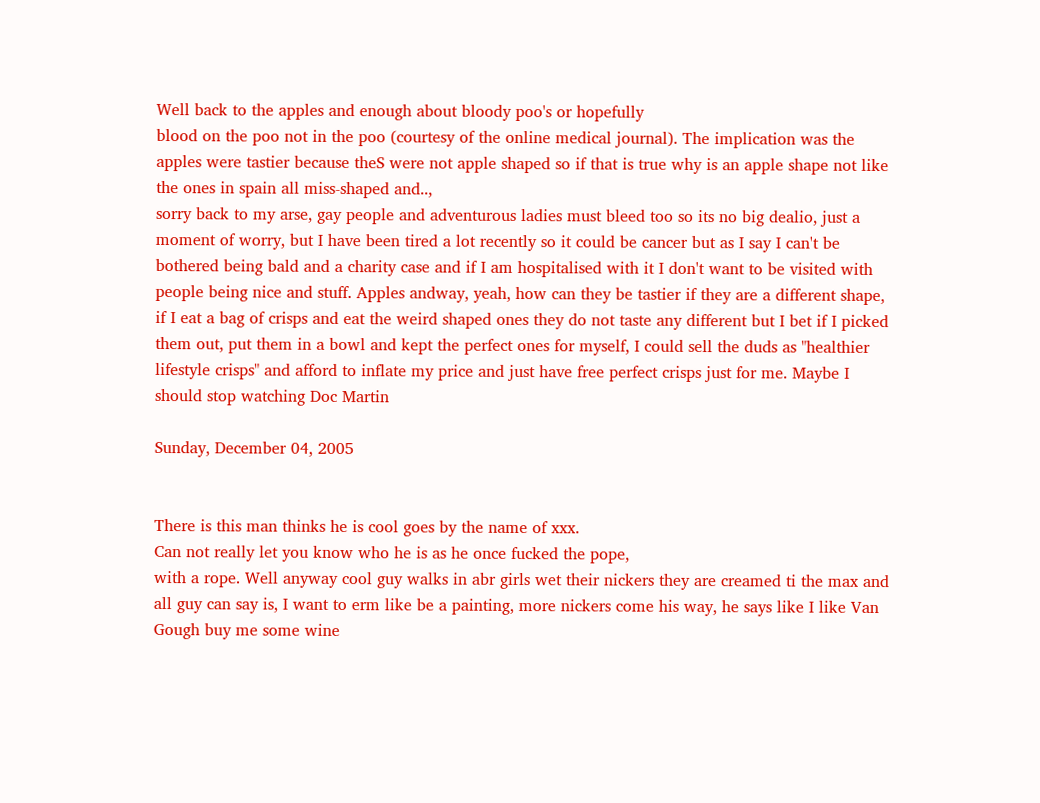Well back to the apples and enough about bloody poo's or hopefully
blood on the poo not in the poo (courtesy of the online medical journal). The implication was the apples were tastier because theS were not apple shaped so if that is true why is an apple shape not like the ones in spain all miss-shaped and..,
sorry back to my arse, gay people and adventurous ladies must bleed too so its no big dealio, just a moment of worry, but I have been tired a lot recently so it could be cancer but as I say I can't be bothered being bald and a charity case and if I am hospitalised with it I don't want to be visited with people being nice and stuff. Apples andway, yeah, how can they be tastier if they are a different shape,
if I eat a bag of crisps and eat the weird shaped ones they do not taste any different but I bet if I picked them out, put them in a bowl and kept the perfect ones for myself, I could sell the duds as "healthier lifestyle crisps" and afford to inflate my price and just have free perfect crisps just for me. Maybe I should stop watching Doc Martin

Sunday, December 04, 2005


There is this man thinks he is cool goes by the name of xxx.
Can not really let you know who he is as he once fucked the pope,
with a rope. Well anyway cool guy walks in abr girls wet their nickers they are creamed ti the max and all guy can say is, I want to erm like be a painting, more nickers come his way, he says like I like Van Gough buy me some wine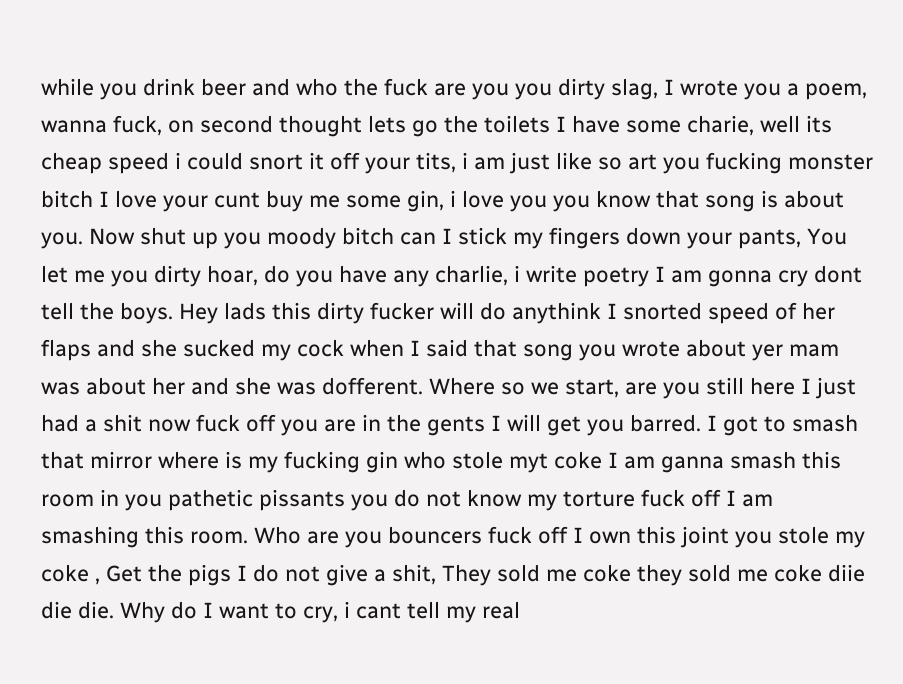while you drink beer and who the fuck are you you dirty slag, I wrote you a poem, wanna fuck, on second thought lets go the toilets I have some charie, well its cheap speed i could snort it off your tits, i am just like so art you fucking monster bitch I love your cunt buy me some gin, i love you you know that song is about you. Now shut up you moody bitch can I stick my fingers down your pants, You let me you dirty hoar, do you have any charlie, i write poetry I am gonna cry dont tell the boys. Hey lads this dirty fucker will do anythink I snorted speed of her flaps and she sucked my cock when I said that song you wrote about yer mam was about her and she was dofferent. Where so we start, are you still here I just had a shit now fuck off you are in the gents I will get you barred. I got to smash that mirror where is my fucking gin who stole myt coke I am ganna smash this room in you pathetic pissants you do not know my torture fuck off I am smashing this room. Who are you bouncers fuck off I own this joint you stole my coke , Get the pigs I do not give a shit, They sold me coke they sold me coke diie die die. Why do I want to cry, i cant tell my real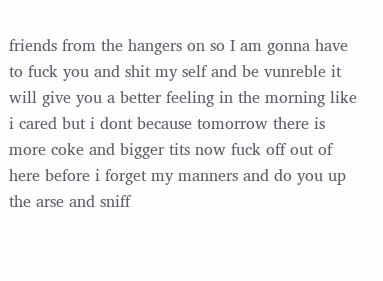friends from the hangers on so I am gonna have to fuck you and shit my self and be vunreble it will give you a better feeling in the morning like i cared but i dont because tomorrow there is more coke and bigger tits now fuck off out of here before i forget my manners and do you up the arse and sniff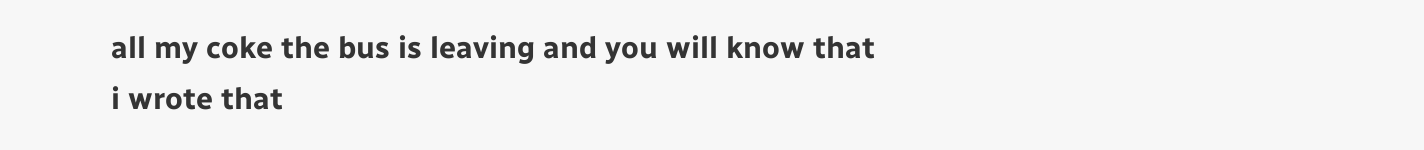all my coke the bus is leaving and you will know that i wrote that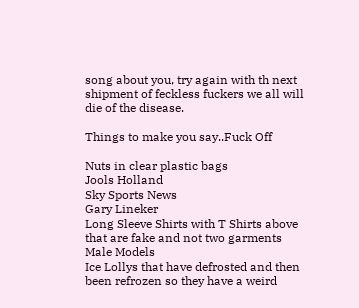song about you, try again with th next shipment of feckless fuckers we all will die of the disease.

Things to make you say..Fuck Off

Nuts in clear plastic bags
Jools Holland
Sky Sports News
Gary Lineker
Long Sleeve Shirts with T Shirts above that are fake and not two garments
Male Models
Ice Lollys that have defrosted and then been refrozen so they have a weird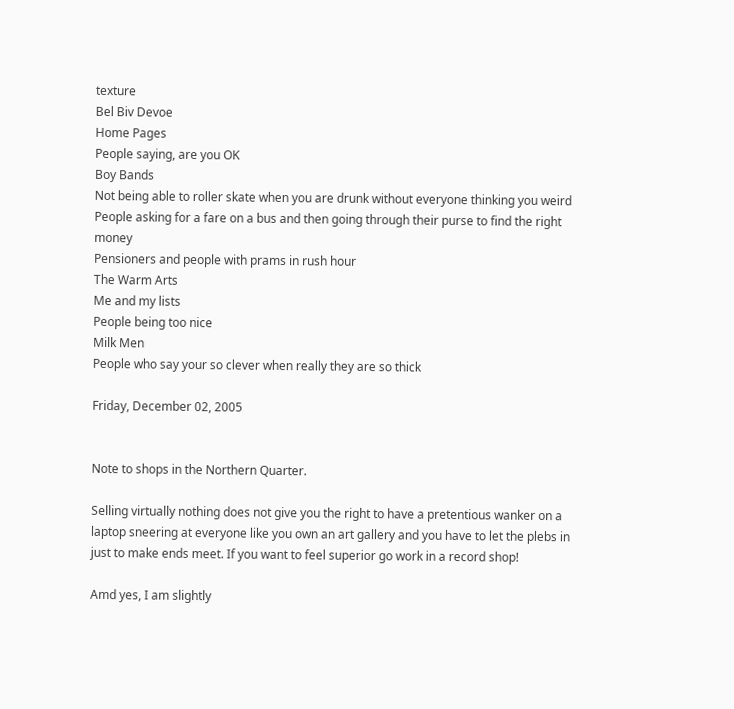texture
Bel Biv Devoe
Home Pages
People saying, are you OK
Boy Bands
Not being able to roller skate when you are drunk without everyone thinking you weird
People asking for a fare on a bus and then going through their purse to find the right money
Pensioners and people with prams in rush hour
The Warm Arts
Me and my lists
People being too nice
Milk Men
People who say your so clever when really they are so thick

Friday, December 02, 2005


Note to shops in the Northern Quarter.

Selling virtually nothing does not give you the right to have a pretentious wanker on a laptop sneering at everyone like you own an art gallery and you have to let the plebs in just to make ends meet. If you want to feel superior go work in a record shop!

Amd yes, I am slightly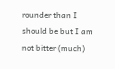rounder than I should be but I am not bitter (much)